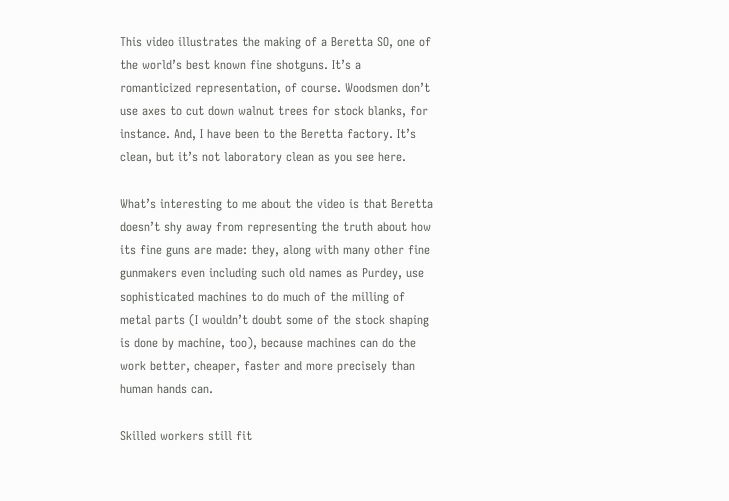This video illustrates the making of a Beretta SO, one of the world’s best known fine shotguns. It’s a romanticized representation, of course. Woodsmen don’t use axes to cut down walnut trees for stock blanks, for instance. And, I have been to the Beretta factory. It’s clean, but it’s not laboratory clean as you see here.

What’s interesting to me about the video is that Beretta doesn’t shy away from representing the truth about how its fine guns are made: they, along with many other fine gunmakers even including such old names as Purdey, use sophisticated machines to do much of the milling of metal parts (I wouldn’t doubt some of the stock shaping is done by machine, too), because machines can do the work better, cheaper, faster and more precisely than human hands can.

Skilled workers still fit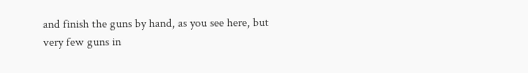and finish the guns by hand, as you see here, but very few guns in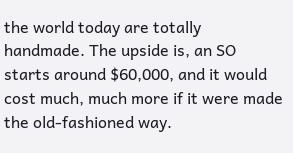the world today are totally handmade. The upside is, an SO starts around $60,000, and it would cost much, much more if it were made the old-fashioned way.